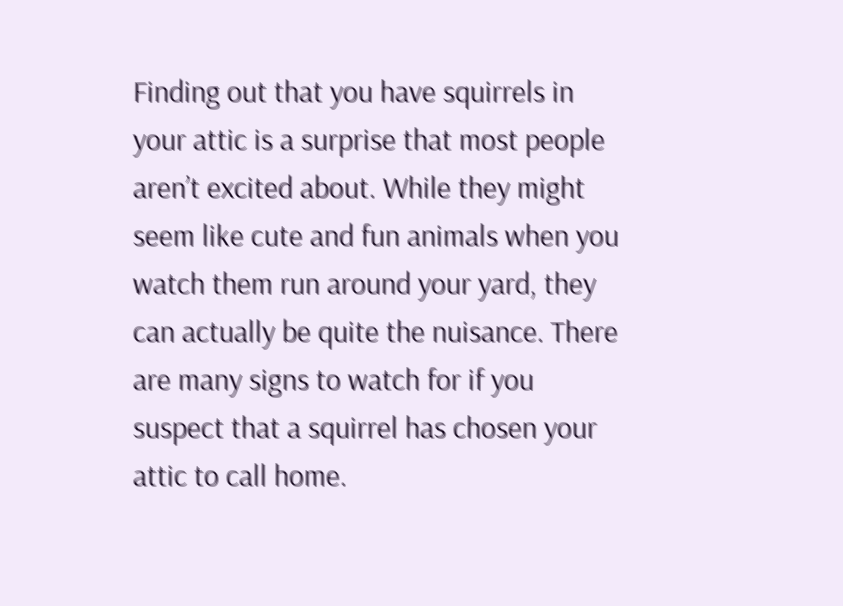Finding out that you have squirrels in your attic is a surprise that most people aren’t excited about. While they might seem like cute and fun animals when you watch them run around your yard, they can actually be quite the nuisance. There are many signs to watch for if you suspect that a squirrel has chosen your attic to call home.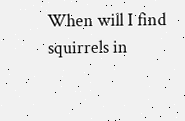When will I find squirrels in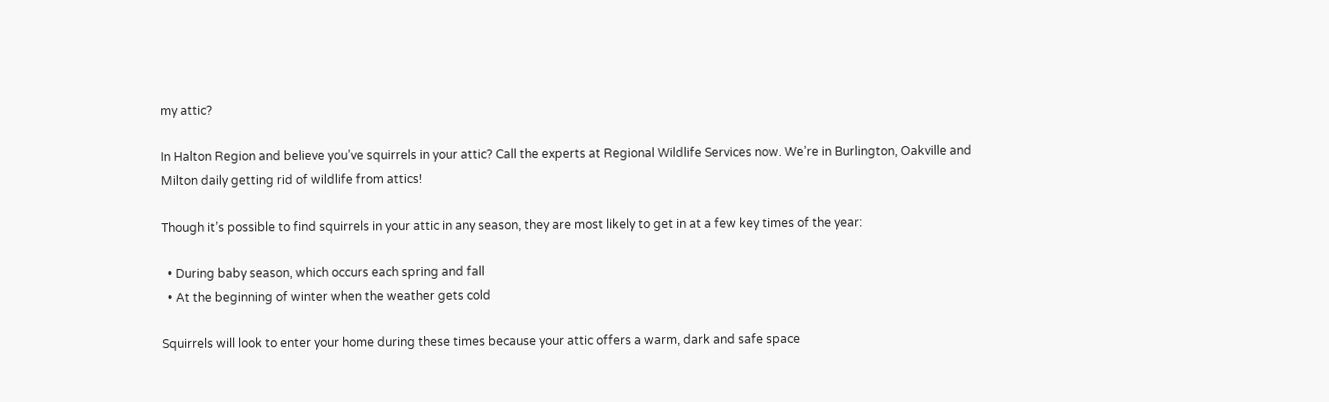my attic?

In Halton Region and believe you’ve squirrels in your attic? Call the experts at Regional Wildlife Services now. We’re in Burlington, Oakville and Milton daily getting rid of wildlife from attics!

Though it’s possible to find squirrels in your attic in any season, they are most likely to get in at a few key times of the year:

  • During baby season, which occurs each spring and fall
  • At the beginning of winter when the weather gets cold

Squirrels will look to enter your home during these times because your attic offers a warm, dark and safe space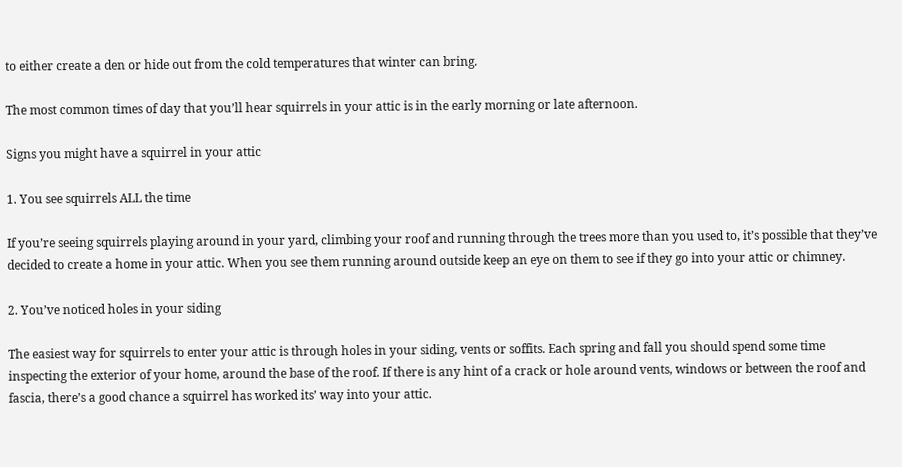to either create a den or hide out from the cold temperatures that winter can bring.

The most common times of day that you’ll hear squirrels in your attic is in the early morning or late afternoon.

Signs you might have a squirrel in your attic

1. You see squirrels ALL the time

If you’re seeing squirrels playing around in your yard, climbing your roof and running through the trees more than you used to, it’s possible that they’ve decided to create a home in your attic. When you see them running around outside keep an eye on them to see if they go into your attic or chimney.

2. You’ve noticed holes in your siding

The easiest way for squirrels to enter your attic is through holes in your siding, vents or soffits. Each spring and fall you should spend some time inspecting the exterior of your home, around the base of the roof. If there is any hint of a crack or hole around vents, windows or between the roof and fascia, there’s a good chance a squirrel has worked its’ way into your attic.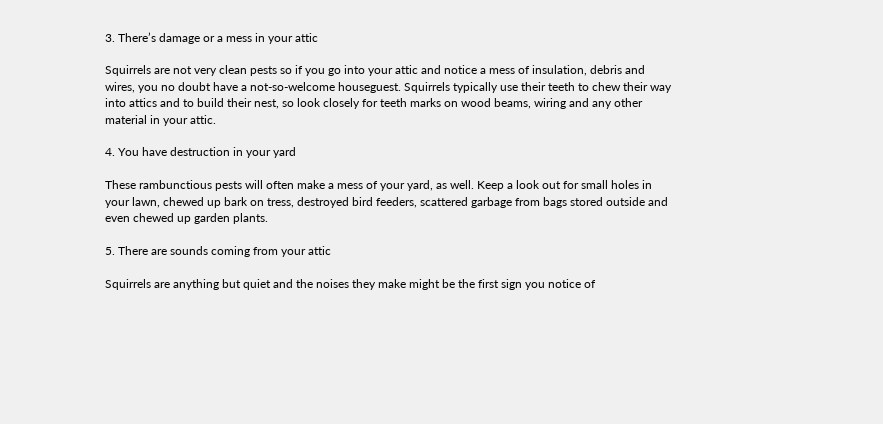3. There’s damage or a mess in your attic

Squirrels are not very clean pests so if you go into your attic and notice a mess of insulation, debris and wires, you no doubt have a not-so-welcome houseguest. Squirrels typically use their teeth to chew their way into attics and to build their nest, so look closely for teeth marks on wood beams, wiring and any other material in your attic.

4. You have destruction in your yard

These rambunctious pests will often make a mess of your yard, as well. Keep a look out for small holes in your lawn, chewed up bark on tress, destroyed bird feeders, scattered garbage from bags stored outside and even chewed up garden plants.

5. There are sounds coming from your attic

Squirrels are anything but quiet and the noises they make might be the first sign you notice of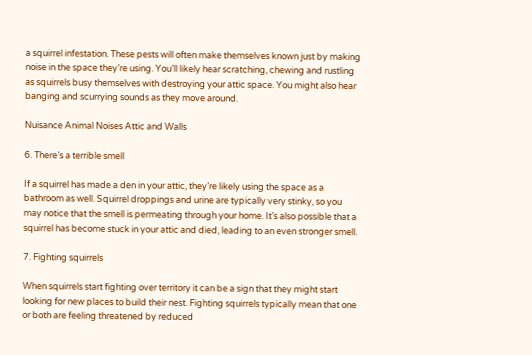a squirrel infestation. These pests will often make themselves known just by making noise in the space they’re using. You’ll likely hear scratching, chewing and rustling as squirrels busy themselves with destroying your attic space. You might also hear banging and scurrying sounds as they move around.

Nuisance Animal Noises Attic and Walls

6. There’s a terrible smell

If a squirrel has made a den in your attic, they’re likely using the space as a bathroom as well. Squirrel droppings and urine are typically very stinky, so you may notice that the smell is permeating through your home. It’s also possible that a squirrel has become stuck in your attic and died, leading to an even stronger smell.

7. Fighting squirrels

When squirrels start fighting over territory it can be a sign that they might start looking for new places to build their nest. Fighting squirrels typically mean that one or both are feeling threatened by reduced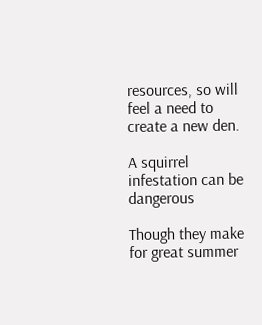resources, so will feel a need to create a new den.

A squirrel infestation can be dangerous

Though they make for great summer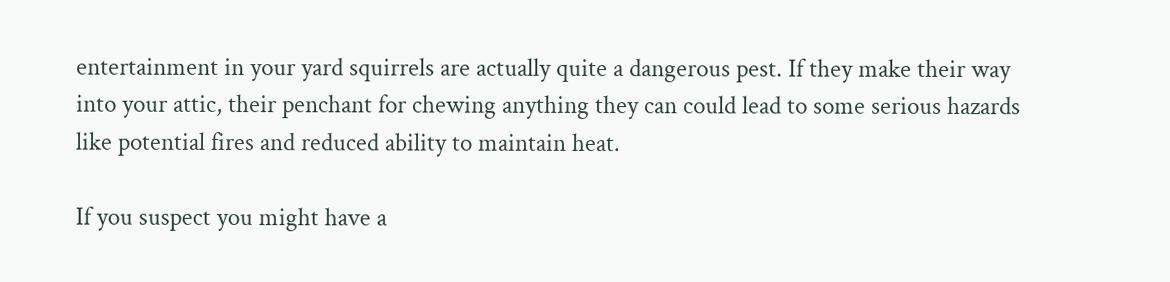entertainment in your yard squirrels are actually quite a dangerous pest. If they make their way into your attic, their penchant for chewing anything they can could lead to some serious hazards like potential fires and reduced ability to maintain heat.

If you suspect you might have a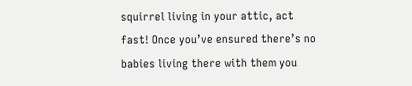squirrel living in your attic, act fast! Once you’ve ensured there’s no babies living there with them you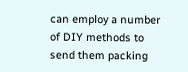can employ a number of DIY methods to send them packing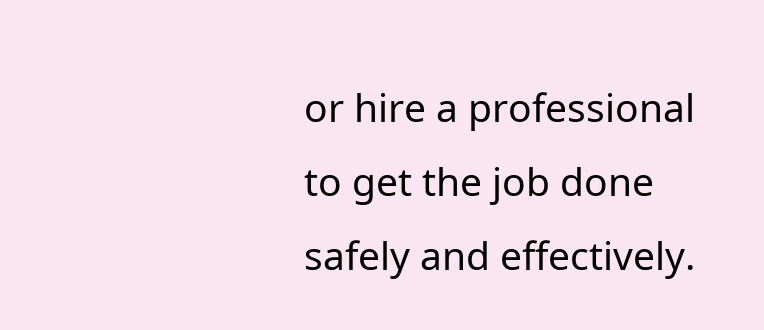or hire a professional to get the job done safely and effectively.